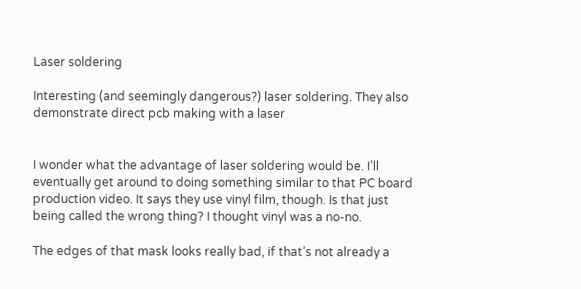Laser soldering

Interesting (and seemingly dangerous?) laser soldering. They also demonstrate direct pcb making with a laser


I wonder what the advantage of laser soldering would be. I’ll eventually get around to doing something similar to that PC board production video. It says they use vinyl film, though. Is that just being called the wrong thing? I thought vinyl was a no-no.

The edges of that mask looks really bad, if that’s not already a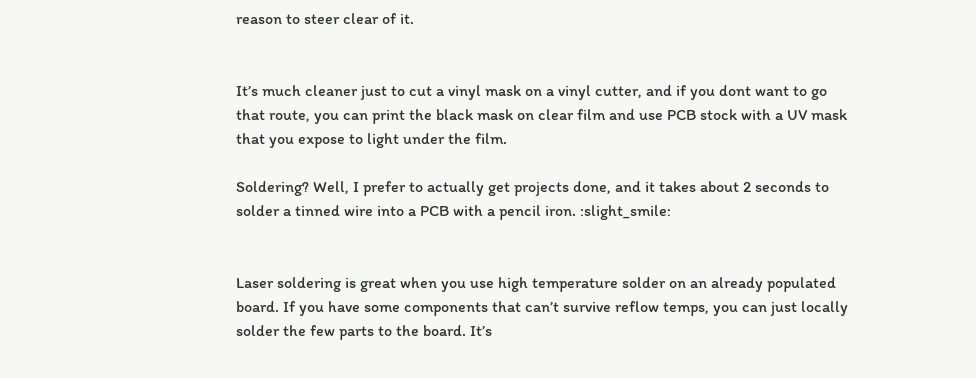reason to steer clear of it.


It’s much cleaner just to cut a vinyl mask on a vinyl cutter, and if you dont want to go that route, you can print the black mask on clear film and use PCB stock with a UV mask that you expose to light under the film.

Soldering? Well, I prefer to actually get projects done, and it takes about 2 seconds to solder a tinned wire into a PCB with a pencil iron. :slight_smile:


Laser soldering is great when you use high temperature solder on an already populated board. If you have some components that can’t survive reflow temps, you can just locally solder the few parts to the board. It’s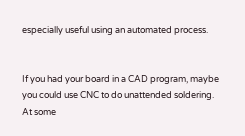especially useful using an automated process.


If you had your board in a CAD program, maybe you could use CNC to do unattended soldering. At some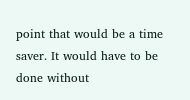point that would be a time saver. It would have to be done without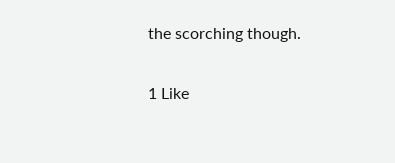the scorching though.

1 Like